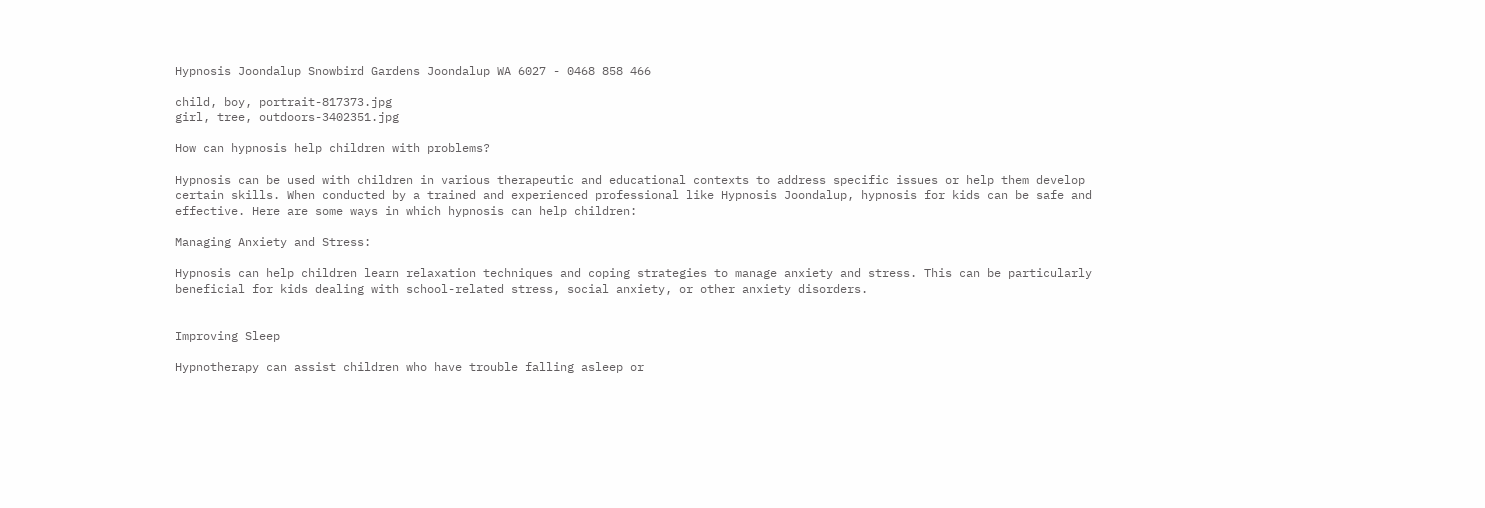Hypnosis Joondalup Snowbird Gardens Joondalup WA 6027 - 0468 858 466

child, boy, portrait-817373.jpg
girl, tree, outdoors-3402351.jpg

How can hypnosis help children with problems?

Hypnosis can be used with children in various therapeutic and educational contexts to address specific issues or help them develop certain skills. When conducted by a trained and experienced professional like Hypnosis Joondalup, hypnosis for kids can be safe and effective. Here are some ways in which hypnosis can help children:

Managing Anxiety and Stress:

Hypnosis can help children learn relaxation techniques and coping strategies to manage anxiety and stress. This can be particularly beneficial for kids dealing with school-related stress, social anxiety, or other anxiety disorders.


Improving Sleep

Hypnotherapy can assist children who have trouble falling asleep or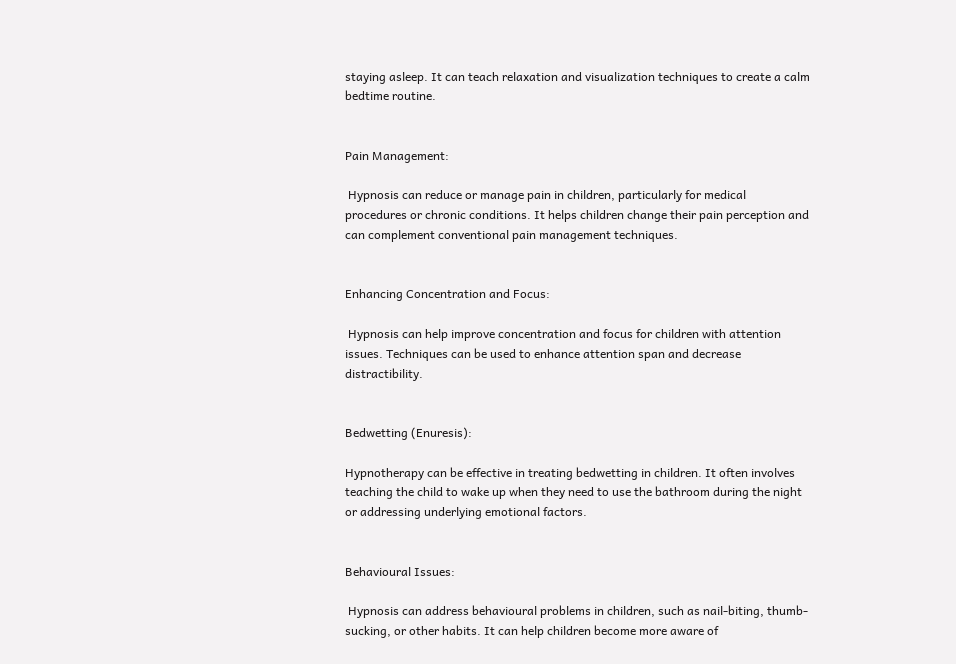staying asleep. It can teach relaxation and visualization techniques to create a calm bedtime routine.


Pain Management:

 Hypnosis can reduce or manage pain in children, particularly for medical procedures or chronic conditions. It helps children change their pain perception and can complement conventional pain management techniques.


Enhancing Concentration and Focus:

 Hypnosis can help improve concentration and focus for children with attention issues. Techniques can be used to enhance attention span and decrease distractibility.


Bedwetting (Enuresis):

Hypnotherapy can be effective in treating bedwetting in children. It often involves teaching the child to wake up when they need to use the bathroom during the night or addressing underlying emotional factors.


Behavioural Issues:

 Hypnosis can address behavioural problems in children, such as nail-biting, thumb-sucking, or other habits. It can help children become more aware of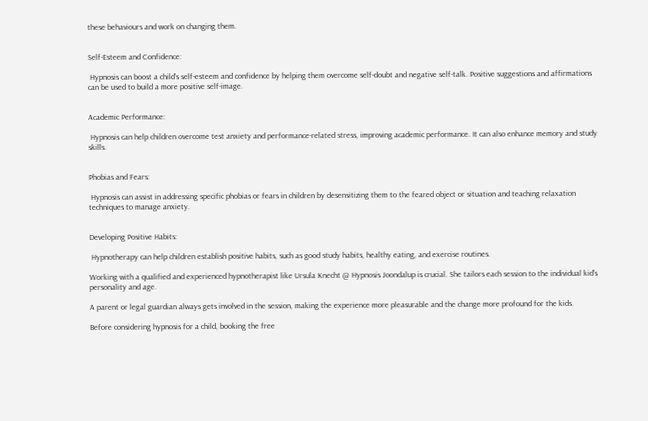these behaviours and work on changing them.


Self-Esteem and Confidence:

 Hypnosis can boost a child’s self-esteem and confidence by helping them overcome self-doubt and negative self-talk. Positive suggestions and affirmations can be used to build a more positive self-image.


Academic Performance:

 Hypnosis can help children overcome test anxiety and performance-related stress, improving academic performance. It can also enhance memory and study skills.


Phobias and Fears:

 Hypnosis can assist in addressing specific phobias or fears in children by desensitizing them to the feared object or situation and teaching relaxation techniques to manage anxiety.


Developing Positive Habits:

 Hypnotherapy can help children establish positive habits, such as good study habits, healthy eating, and exercise routines.

Working with a qualified and experienced hypnotherapist like Ursula Knecht @ Hypnosis Joondalup is crucial. She tailors each session to the individual kid’s personality and age.

A parent or legal guardian always gets involved in the session, making the experience more pleasurable and the change more profound for the kids.

Before considering hypnosis for a child, booking the free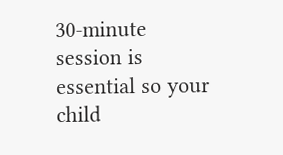30-minute session is essential so your child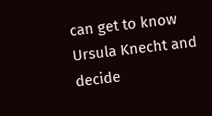can get to know Ursula Knecht and decide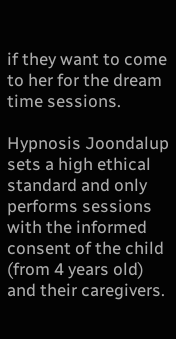if they want to come to her for the dream time sessions.

Hypnosis Joondalup sets a high ethical standard and only performs sessions with the informed consent of the child (from 4 years old) and their caregivers.